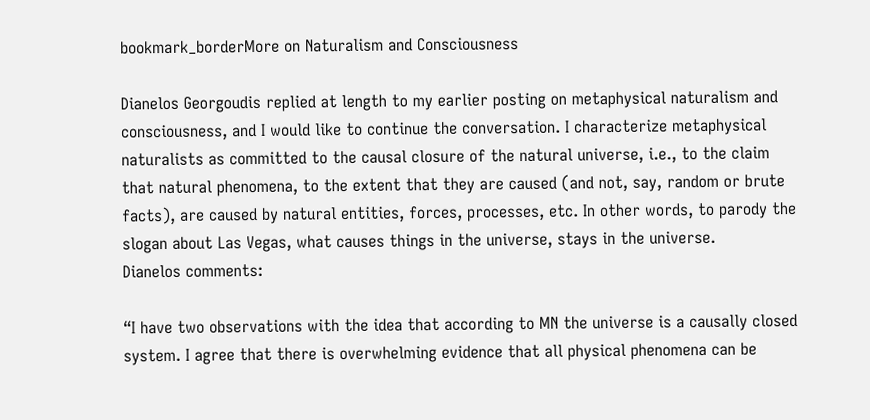bookmark_borderMore on Naturalism and Consciousness

Dianelos Georgoudis replied at length to my earlier posting on metaphysical naturalism and consciousness, and I would like to continue the conversation. I characterize metaphysical naturalists as committed to the causal closure of the natural universe, i.e., to the claim that natural phenomena, to the extent that they are caused (and not, say, random or brute facts), are caused by natural entities, forces, processes, etc. In other words, to parody the slogan about Las Vegas, what causes things in the universe, stays in the universe.
Dianelos comments:

“I have two observations with the idea that according to MN the universe is a causally closed system. I agree that there is overwhelming evidence that all physical phenomena can be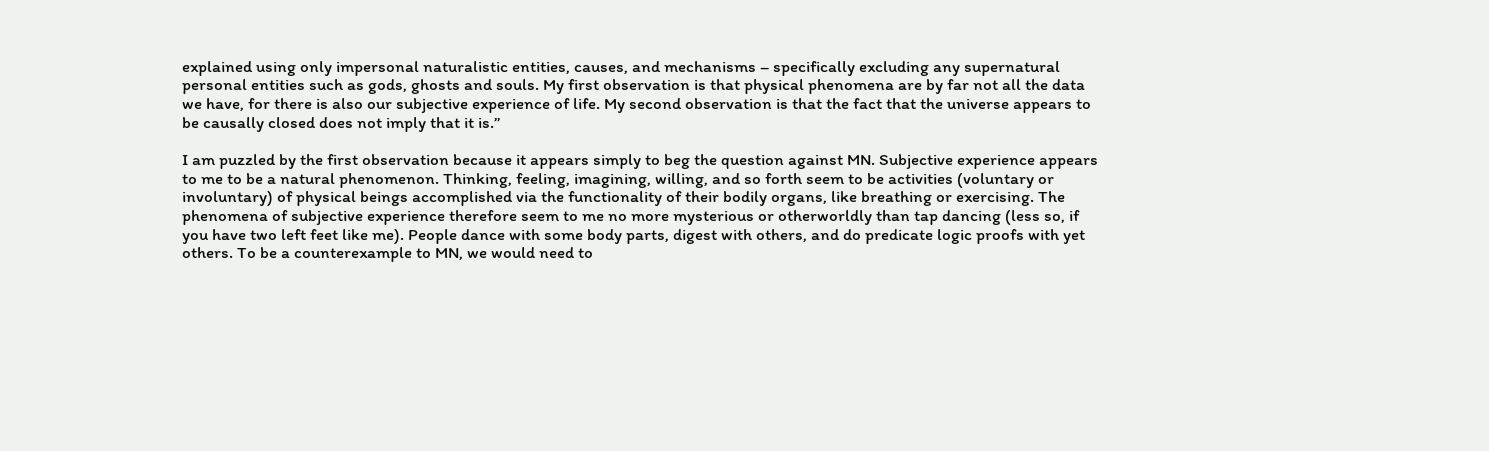explained using only impersonal naturalistic entities, causes, and mechanisms – specifically excluding any supernatural personal entities such as gods, ghosts and souls. My first observation is that physical phenomena are by far not all the data we have, for there is also our subjective experience of life. My second observation is that the fact that the universe appears to be causally closed does not imply that it is.”

I am puzzled by the first observation because it appears simply to beg the question against MN. Subjective experience appears to me to be a natural phenomenon. Thinking, feeling, imagining, willing, and so forth seem to be activities (voluntary or involuntary) of physical beings accomplished via the functionality of their bodily organs, like breathing or exercising. The phenomena of subjective experience therefore seem to me no more mysterious or otherworldly than tap dancing (less so, if you have two left feet like me). People dance with some body parts, digest with others, and do predicate logic proofs with yet others. To be a counterexample to MN, we would need to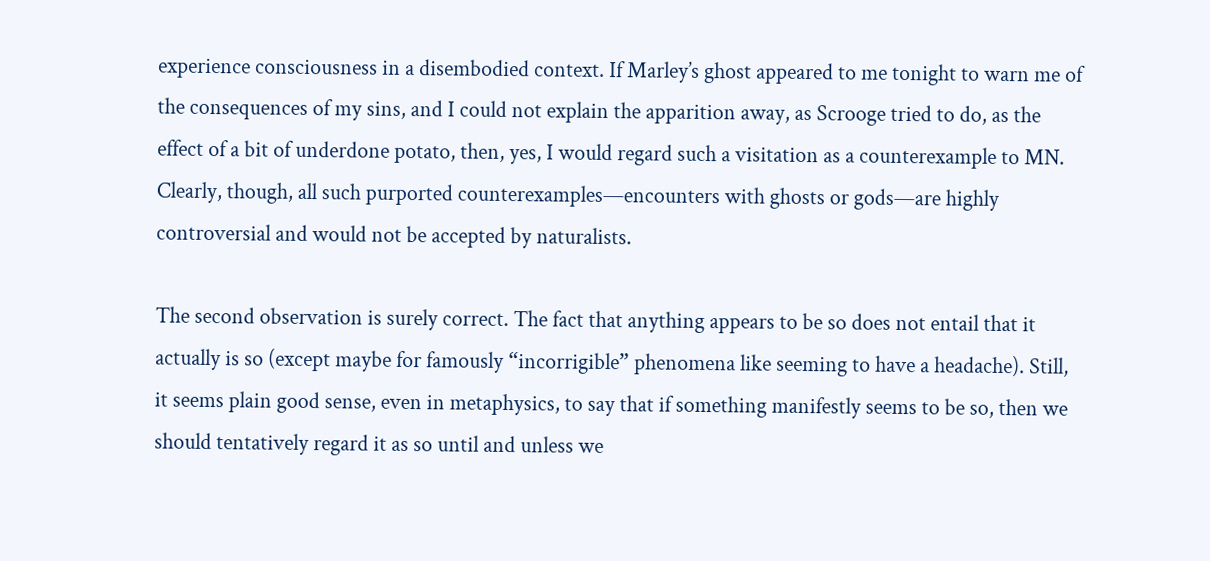experience consciousness in a disembodied context. If Marley’s ghost appeared to me tonight to warn me of the consequences of my sins, and I could not explain the apparition away, as Scrooge tried to do, as the effect of a bit of underdone potato, then, yes, I would regard such a visitation as a counterexample to MN. Clearly, though, all such purported counterexamples—encounters with ghosts or gods—are highly controversial and would not be accepted by naturalists.

The second observation is surely correct. The fact that anything appears to be so does not entail that it actually is so (except maybe for famously “incorrigible” phenomena like seeming to have a headache). Still, it seems plain good sense, even in metaphysics, to say that if something manifestly seems to be so, then we should tentatively regard it as so until and unless we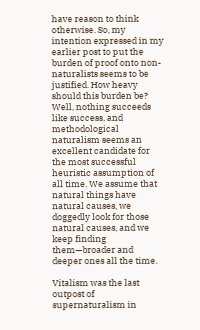have reason to think otherwise. So, my intention expressed in my earlier post to put the burden of proof onto non-naturalists seems to be justified. How heavy should this burden be? Well, nothing succeeds like success, and methodological naturalism seems an excellent candidate for the most successful heuristic assumption of all time. We assume that natural things have natural causes, we doggedly look for those natural causes, and we keep finding them—broader and deeper ones all the time.

Vitalism was the last outpost of supernaturalism in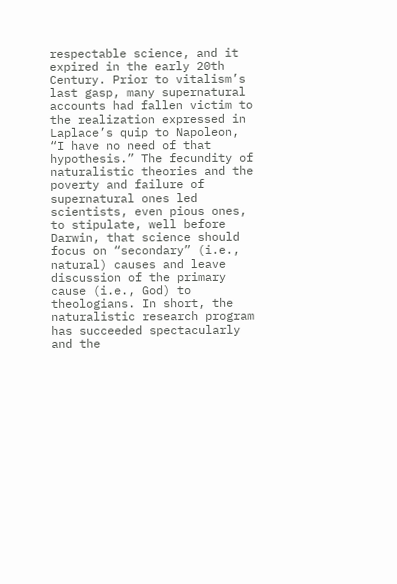respectable science, and it expired in the early 20th Century. Prior to vitalism’s last gasp, many supernatural accounts had fallen victim to the realization expressed in Laplace’s quip to Napoleon, “I have no need of that hypothesis.” The fecundity of naturalistic theories and the poverty and failure of supernatural ones led scientists, even pious ones, to stipulate, well before Darwin, that science should focus on “secondary” (i.e., natural) causes and leave discussion of the primary cause (i.e., God) to theologians. In short, the naturalistic research program has succeeded spectacularly and the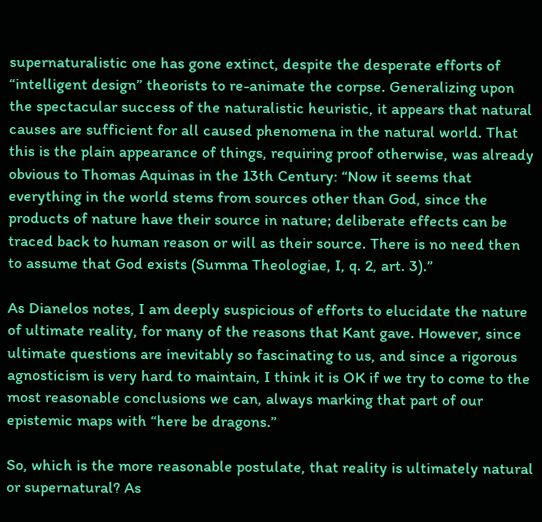supernaturalistic one has gone extinct, despite the desperate efforts of “intelligent design” theorists to re-animate the corpse. Generalizing upon the spectacular success of the naturalistic heuristic, it appears that natural causes are sufficient for all caused phenomena in the natural world. That this is the plain appearance of things, requiring proof otherwise, was already obvious to Thomas Aquinas in the 13th Century: “Now it seems that everything in the world stems from sources other than God, since the products of nature have their source in nature; deliberate effects can be traced back to human reason or will as their source. There is no need then to assume that God exists (Summa Theologiae, I, q. 2, art. 3).”

As Dianelos notes, I am deeply suspicious of efforts to elucidate the nature of ultimate reality, for many of the reasons that Kant gave. However, since ultimate questions are inevitably so fascinating to us, and since a rigorous agnosticism is very hard to maintain, I think it is OK if we try to come to the most reasonable conclusions we can, always marking that part of our epistemic maps with “here be dragons.”

So, which is the more reasonable postulate, that reality is ultimately natural or supernatural? As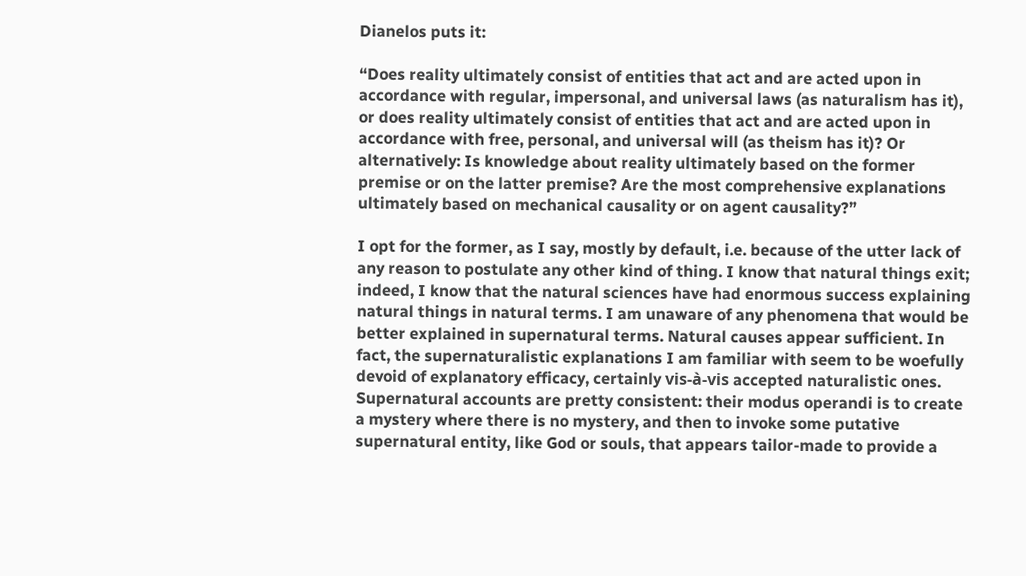Dianelos puts it:

“Does reality ultimately consist of entities that act and are acted upon in accordance with regular, impersonal, and universal laws (as naturalism has it), or does reality ultimately consist of entities that act and are acted upon in accordance with free, personal, and universal will (as theism has it)? Or alternatively: Is knowledge about reality ultimately based on the former premise or on the latter premise? Are the most comprehensive explanations ultimately based on mechanical causality or on agent causality?”

I opt for the former, as I say, mostly by default, i.e. because of the utter lack of any reason to postulate any other kind of thing. I know that natural things exit; indeed, I know that the natural sciences have had enormous success explaining natural things in natural terms. I am unaware of any phenomena that would be better explained in supernatural terms. Natural causes appear sufficient. In fact, the supernaturalistic explanations I am familiar with seem to be woefully devoid of explanatory efficacy, certainly vis-à-vis accepted naturalistic ones. Supernatural accounts are pretty consistent: their modus operandi is to create a mystery where there is no mystery, and then to invoke some putative supernatural entity, like God or souls, that appears tailor-made to provide a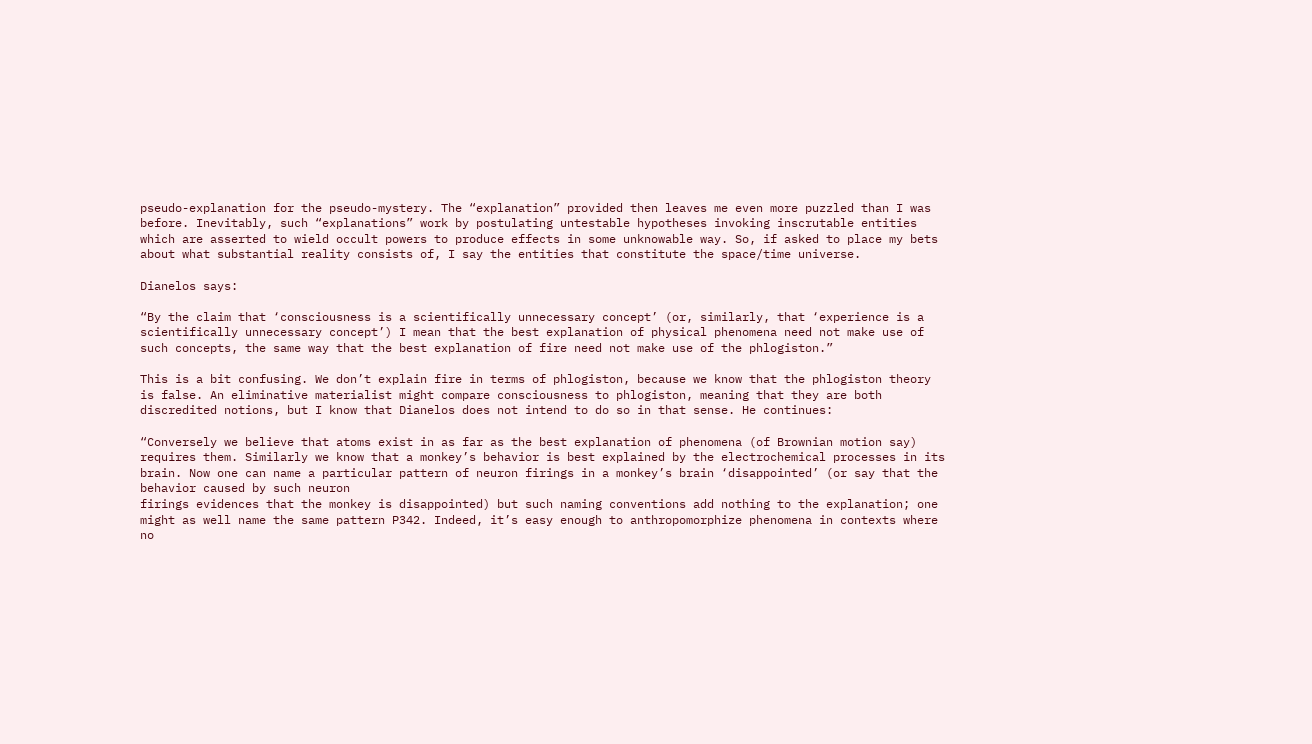pseudo-explanation for the pseudo-mystery. The “explanation” provided then leaves me even more puzzled than I was before. Inevitably, such “explanations” work by postulating untestable hypotheses invoking inscrutable entities which are asserted to wield occult powers to produce effects in some unknowable way. So, if asked to place my bets about what substantial reality consists of, I say the entities that constitute the space/time universe.

Dianelos says:

“By the claim that ‘consciousness is a scientifically unnecessary concept’ (or, similarly, that ‘experience is a scientifically unnecessary concept’) I mean that the best explanation of physical phenomena need not make use of such concepts, the same way that the best explanation of fire need not make use of the phlogiston.”

This is a bit confusing. We don’t explain fire in terms of phlogiston, because we know that the phlogiston theory is false. An eliminative materialist might compare consciousness to phlogiston, meaning that they are both discredited notions, but I know that Dianelos does not intend to do so in that sense. He continues:

“Conversely we believe that atoms exist in as far as the best explanation of phenomena (of Brownian motion say) requires them. Similarly we know that a monkey’s behavior is best explained by the electrochemical processes in its brain. Now one can name a particular pattern of neuron firings in a monkey’s brain ‘disappointed’ (or say that the behavior caused by such neuron
firings evidences that the monkey is disappointed) but such naming conventions add nothing to the explanation; one might as well name the same pattern P342. Indeed, it’s easy enough to anthropomorphize phenomena in contexts where no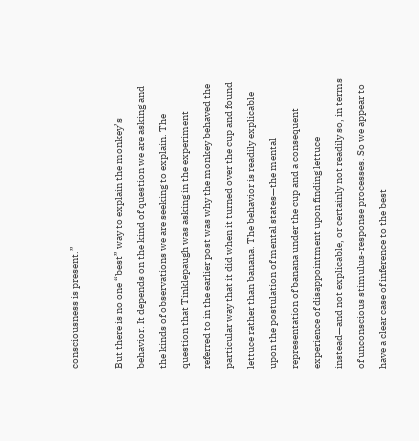consciousness is present.”

But there is no one “best” way to explain the monkey’s behavior. It depends on the kind of question we are asking and the kinds of observations we are seeking to explain. The question that Tinklepaugh was asking in the experiment referred to in the earlier post was why the monkey behaved the particular way that it did when it turned over the cup and found lettuce rather than banana. The behavior is readily explicable upon the postulation of mental states—the mental representation of banana under the cup and a consequent experience of disappointment upon finding lettuce instead—and not explicable, or certainly not readily so, in terms of unconscious stimulus-response processes. So we appear to have a clear case of inference to the best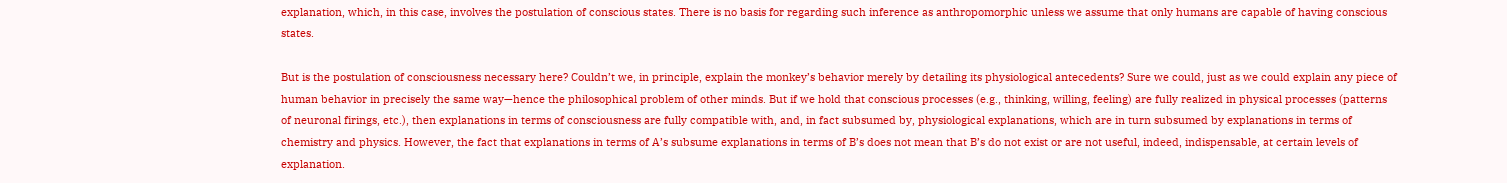explanation, which, in this case, involves the postulation of conscious states. There is no basis for regarding such inference as anthropomorphic unless we assume that only humans are capable of having conscious states.

But is the postulation of consciousness necessary here? Couldn’t we, in principle, explain the monkey’s behavior merely by detailing its physiological antecedents? Sure we could, just as we could explain any piece of human behavior in precisely the same way—hence the philosophical problem of other minds. But if we hold that conscious processes (e.g., thinking, willing, feeling) are fully realized in physical processes (patterns of neuronal firings, etc.), then explanations in terms of consciousness are fully compatible with, and, in fact subsumed by, physiological explanations, which are in turn subsumed by explanations in terms of chemistry and physics. However, the fact that explanations in terms of A’s subsume explanations in terms of B’s does not mean that B’s do not exist or are not useful, indeed, indispensable, at certain levels of explanation.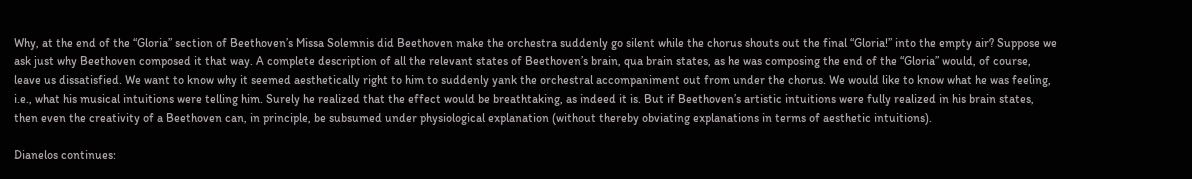Why, at the end of the “Gloria” section of Beethoven’s Missa Solemnis did Beethoven make the orchestra suddenly go silent while the chorus shouts out the final “Gloria!” into the empty air? Suppose we ask just why Beethoven composed it that way. A complete description of all the relevant states of Beethoven’s brain, qua brain states, as he was composing the end of the “Gloria” would, of course, leave us dissatisfied. We want to know why it seemed aesthetically right to him to suddenly yank the orchestral accompaniment out from under the chorus. We would like to know what he was feeling, i.e., what his musical intuitions were telling him. Surely he realized that the effect would be breathtaking, as indeed it is. But if Beethoven’s artistic intuitions were fully realized in his brain states, then even the creativity of a Beethoven can, in principle, be subsumed under physiological explanation (without thereby obviating explanations in terms of aesthetic intuitions).

Dianelos continues: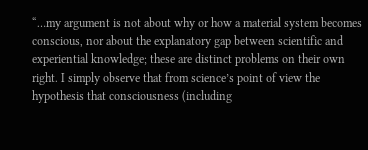“…my argument is not about why or how a material system becomes conscious, nor about the explanatory gap between scientific and experiential knowledge; these are distinct problems on their own right. I simply observe that from science’s point of view the hypothesis that consciousness (including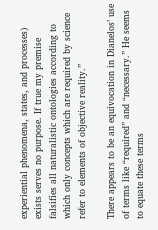experiential phenomena, states, and processes) exists serves no purpose. If true my premise falsifies all naturalistic ontologies according to which only concepts which are required by science refer to elements of objective reality.”

There appears to be an equivocation in Dianelos’ use of terms like “required” and “necessary.” He seems to equate these terms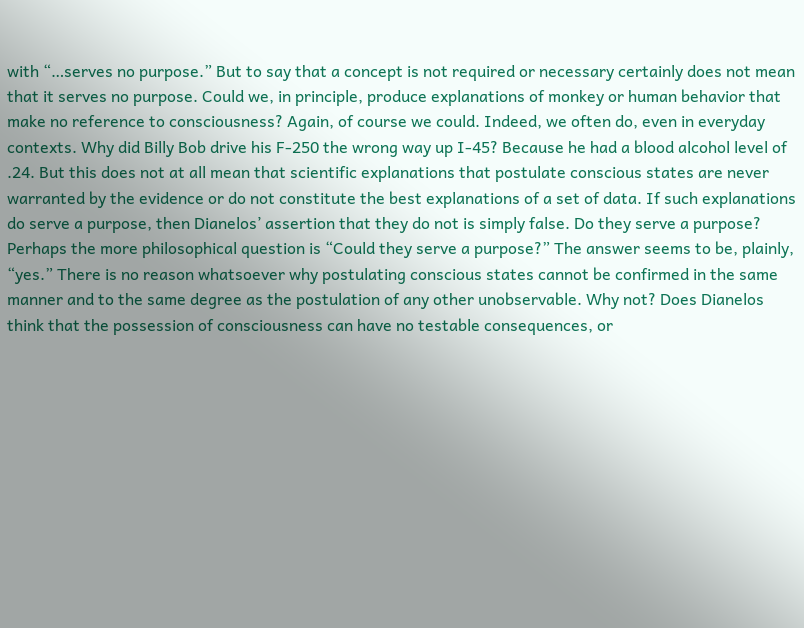with “…serves no purpose.” But to say that a concept is not required or necessary certainly does not mean that it serves no purpose. Could we, in principle, produce explanations of monkey or human behavior that make no reference to consciousness? Again, of course we could. Indeed, we often do, even in everyday contexts. Why did Billy Bob drive his F-250 the wrong way up I-45? Because he had a blood alcohol level of .24. But this does not at all mean that scientific explanations that postulate conscious states are never warranted by the evidence or do not constitute the best explanations of a set of data. If such explanations do serve a purpose, then Dianelos’ assertion that they do not is simply false. Do they serve a purpose? Perhaps the more philosophical question is “Could they serve a purpose?” The answer seems to be, plainly, “yes.” There is no reason whatsoever why postulating conscious states cannot be confirmed in the same manner and to the same degree as the postulation of any other unobservable. Why not? Does Dianelos think that the possession of consciousness can have no testable consequences, or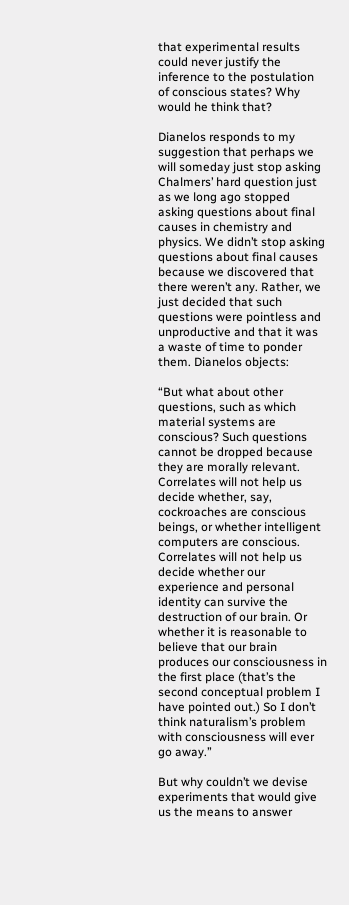that experimental results could never justify the inference to the postulation of conscious states? Why would he think that?

Dianelos responds to my suggestion that perhaps we will someday just stop asking Chalmers’ hard question just as we long ago stopped asking questions about final causes in chemistry and physics. We didn’t stop asking questions about final causes because we discovered that there weren’t any. Rather, we just decided that such questions were pointless and unproductive and that it was a waste of time to ponder them. Dianelos objects:

“But what about other questions, such as which material systems are conscious? Such questions cannot be dropped because they are morally relevant. Correlates will not help us decide whether, say, cockroaches are conscious beings, or whether intelligent computers are conscious. Correlates will not help us decide whether our experience and personal identity can survive the destruction of our brain. Or whether it is reasonable to believe that our brain produces our consciousness in the first place (that’s the second conceptual problem I have pointed out.) So I don’t think naturalism’s problem with consciousness will ever go away.”

But why couldn’t we devise experiments that would give us the means to answer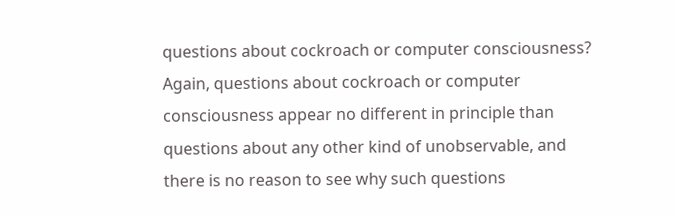questions about cockroach or computer consciousness? Again, questions about cockroach or computer consciousness appear no different in principle than questions about any other kind of unobservable, and there is no reason to see why such questions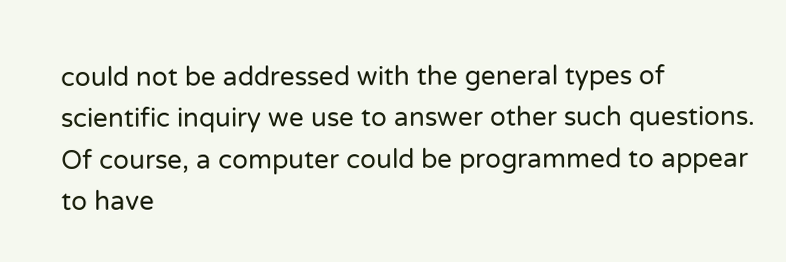could not be addressed with the general types of scientific inquiry we use to answer other such questions. Of course, a computer could be programmed to appear to have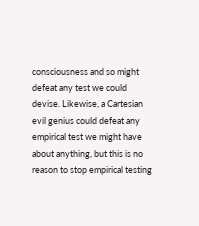consciousness and so might defeat any test we could devise. Likewise, a Cartesian evil genius could defeat any empirical test we might have about anything, but this is no reason to stop empirical testing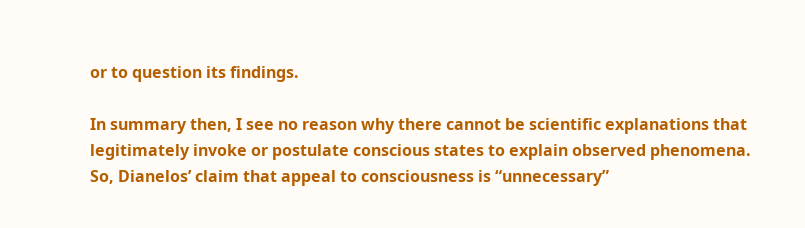or to question its findings.

In summary then, I see no reason why there cannot be scientific explanations that legitimately invoke or postulate conscious states to explain observed phenomena. So, Dianelos’ claim that appeal to consciousness is “unnecessary”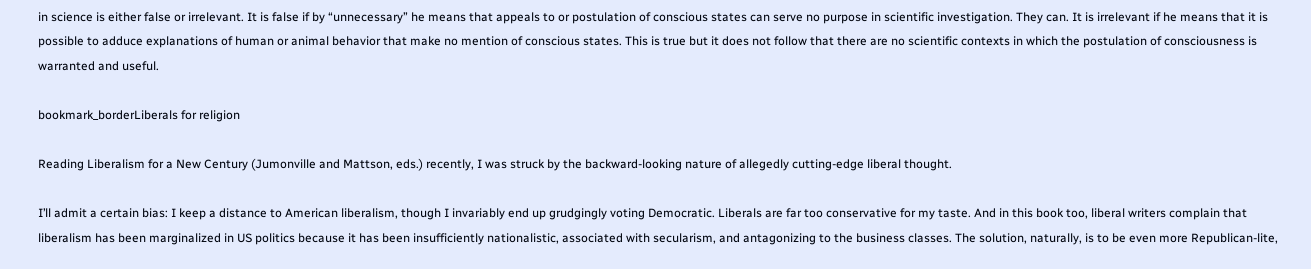in science is either false or irrelevant. It is false if by “unnecessary” he means that appeals to or postulation of conscious states can serve no purpose in scientific investigation. They can. It is irrelevant if he means that it is possible to adduce explanations of human or animal behavior that make no mention of conscious states. This is true but it does not follow that there are no scientific contexts in which the postulation of consciousness is warranted and useful.

bookmark_borderLiberals for religion

Reading Liberalism for a New Century (Jumonville and Mattson, eds.) recently, I was struck by the backward-looking nature of allegedly cutting-edge liberal thought.

I’ll admit a certain bias: I keep a distance to American liberalism, though I invariably end up grudgingly voting Democratic. Liberals are far too conservative for my taste. And in this book too, liberal writers complain that liberalism has been marginalized in US politics because it has been insufficiently nationalistic, associated with secularism, and antagonizing to the business classes. The solution, naturally, is to be even more Republican-lite,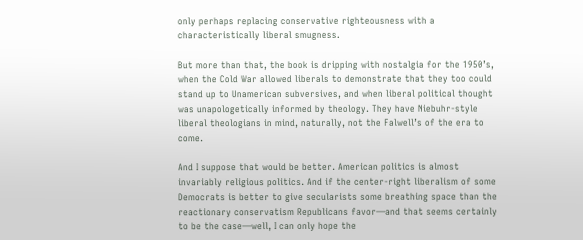only perhaps replacing conservative righteousness with a characteristically liberal smugness.

But more than that, the book is dripping with nostalgia for the 1950’s, when the Cold War allowed liberals to demonstrate that they too could stand up to Unamerican subversives, and when liberal political thought was unapologetically informed by theology. They have Niebuhr-style liberal theologians in mind, naturally, not the Falwell’s of the era to come.

And I suppose that would be better. American politics is almost invariably religious politics. And if the center-right liberalism of some Democrats is better to give secularists some breathing space than the reactionary conservatism Republicans favor—and that seems certainly to be the case—well, I can only hope the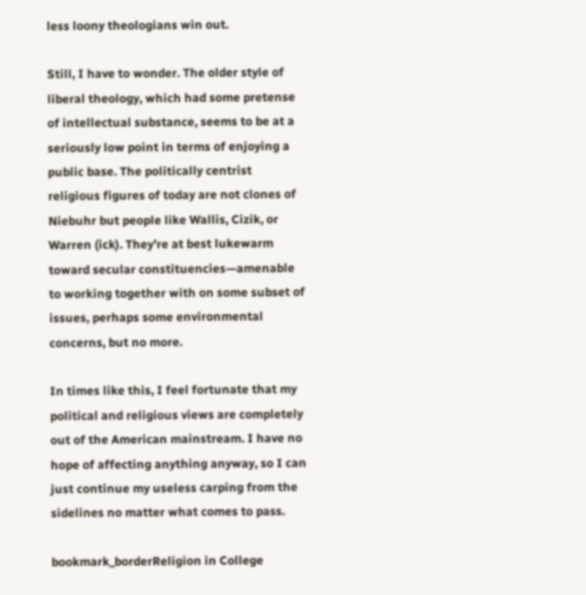less loony theologians win out.

Still, I have to wonder. The older style of liberal theology, which had some pretense of intellectual substance, seems to be at a seriously low point in terms of enjoying a public base. The politically centrist religious figures of today are not clones of Niebuhr but people like Wallis, Cizik, or Warren (ick). They’re at best lukewarm toward secular constituencies—amenable to working together with on some subset of issues, perhaps some environmental concerns, but no more.

In times like this, I feel fortunate that my political and religious views are completely out of the American mainstream. I have no hope of affecting anything anyway, so I can just continue my useless carping from the sidelines no matter what comes to pass.

bookmark_borderReligion in College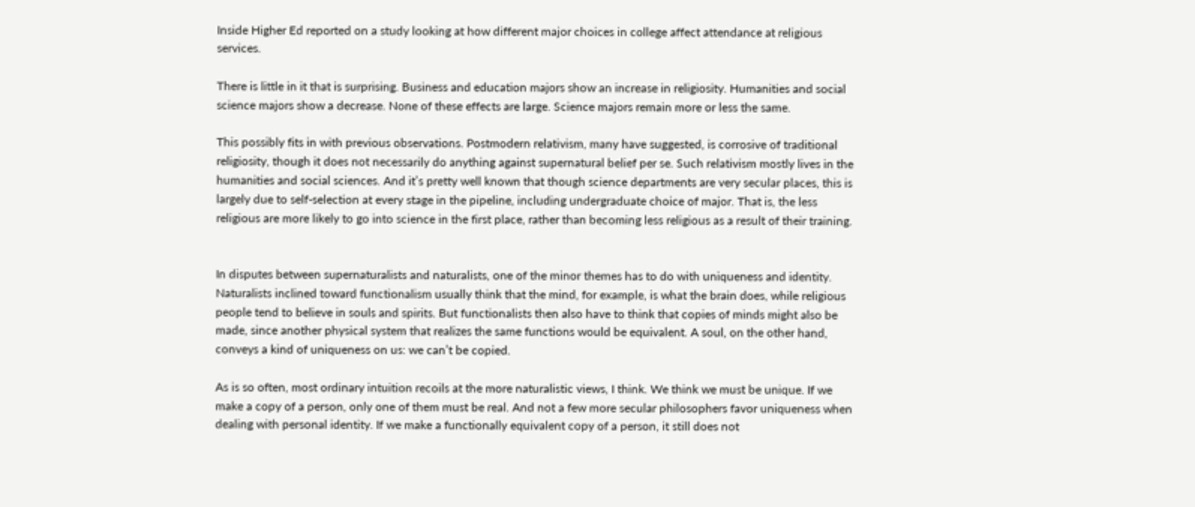Inside Higher Ed reported on a study looking at how different major choices in college affect attendance at religious services.

There is little in it that is surprising. Business and education majors show an increase in religiosity. Humanities and social science majors show a decrease. None of these effects are large. Science majors remain more or less the same.

This possibly fits in with previous observations. Postmodern relativism, many have suggested, is corrosive of traditional religiosity, though it does not necessarily do anything against supernatural belief per se. Such relativism mostly lives in the humanities and social sciences. And it’s pretty well known that though science departments are very secular places, this is largely due to self-selection at every stage in the pipeline, including undergraduate choice of major. That is, the less religious are more likely to go into science in the first place, rather than becoming less religious as a result of their training.


In disputes between supernaturalists and naturalists, one of the minor themes has to do with uniqueness and identity. Naturalists inclined toward functionalism usually think that the mind, for example, is what the brain does, while religious people tend to believe in souls and spirits. But functionalists then also have to think that copies of minds might also be made, since another physical system that realizes the same functions would be equivalent. A soul, on the other hand, conveys a kind of uniqueness on us: we can’t be copied.

As is so often, most ordinary intuition recoils at the more naturalistic views, I think. We think we must be unique. If we make a copy of a person, only one of them must be real. And not a few more secular philosophers favor uniqueness when dealing with personal identity. If we make a functionally equivalent copy of a person, it still does not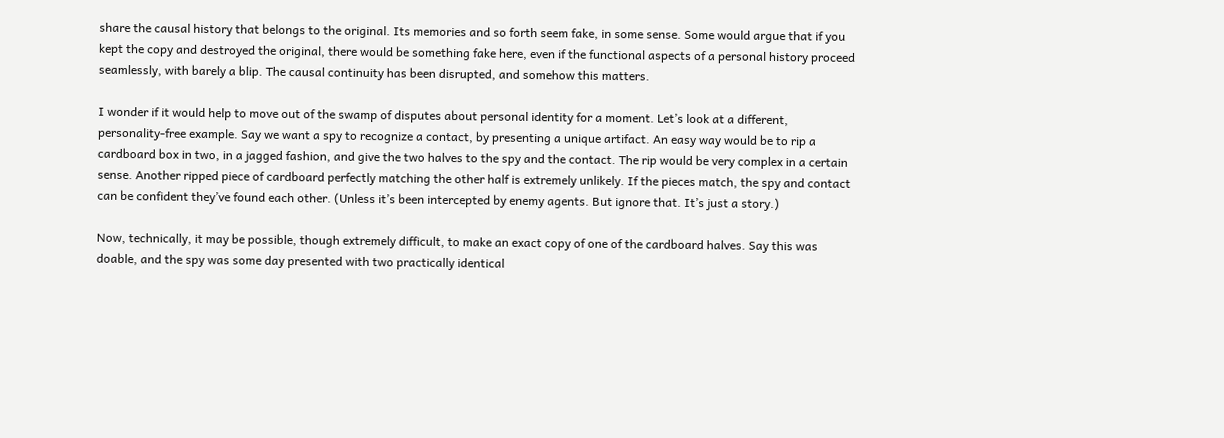share the causal history that belongs to the original. Its memories and so forth seem fake, in some sense. Some would argue that if you kept the copy and destroyed the original, there would be something fake here, even if the functional aspects of a personal history proceed seamlessly, with barely a blip. The causal continuity has been disrupted, and somehow this matters.

I wonder if it would help to move out of the swamp of disputes about personal identity for a moment. Let’s look at a different, personality-free example. Say we want a spy to recognize a contact, by presenting a unique artifact. An easy way would be to rip a cardboard box in two, in a jagged fashion, and give the two halves to the spy and the contact. The rip would be very complex in a certain sense. Another ripped piece of cardboard perfectly matching the other half is extremely unlikely. If the pieces match, the spy and contact can be confident they’ve found each other. (Unless it’s been intercepted by enemy agents. But ignore that. It’s just a story.)

Now, technically, it may be possible, though extremely difficult, to make an exact copy of one of the cardboard halves. Say this was doable, and the spy was some day presented with two practically identical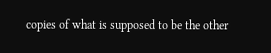copies of what is supposed to be the other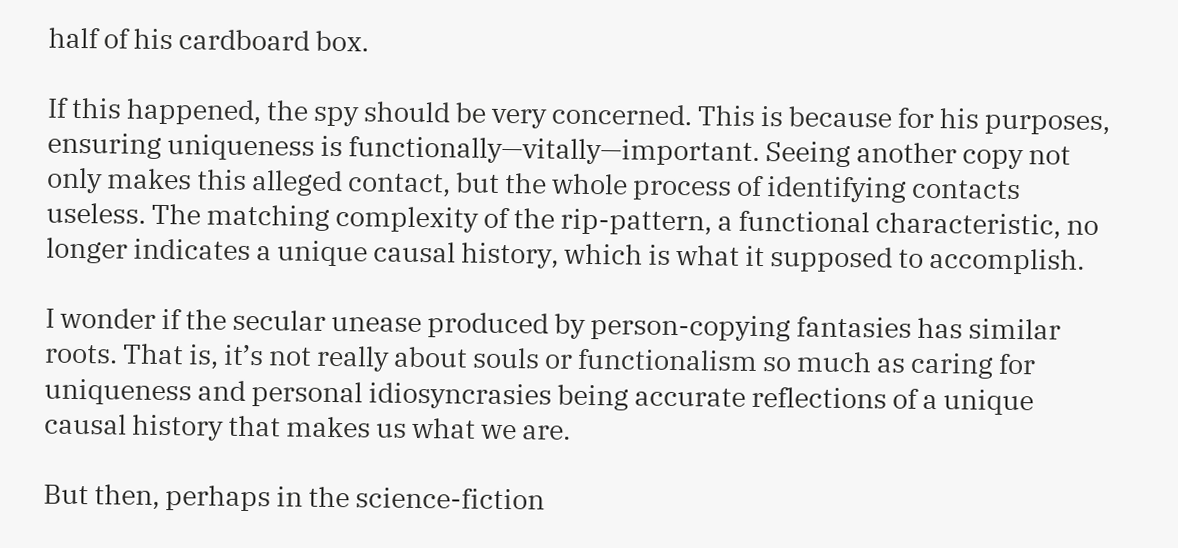half of his cardboard box.

If this happened, the spy should be very concerned. This is because for his purposes, ensuring uniqueness is functionally—vitally—important. Seeing another copy not only makes this alleged contact, but the whole process of identifying contacts useless. The matching complexity of the rip-pattern, a functional characteristic, no longer indicates a unique causal history, which is what it supposed to accomplish.

I wonder if the secular unease produced by person-copying fantasies has similar roots. That is, it’s not really about souls or functionalism so much as caring for uniqueness and personal idiosyncrasies being accurate reflections of a unique causal history that makes us what we are.

But then, perhaps in the science-fiction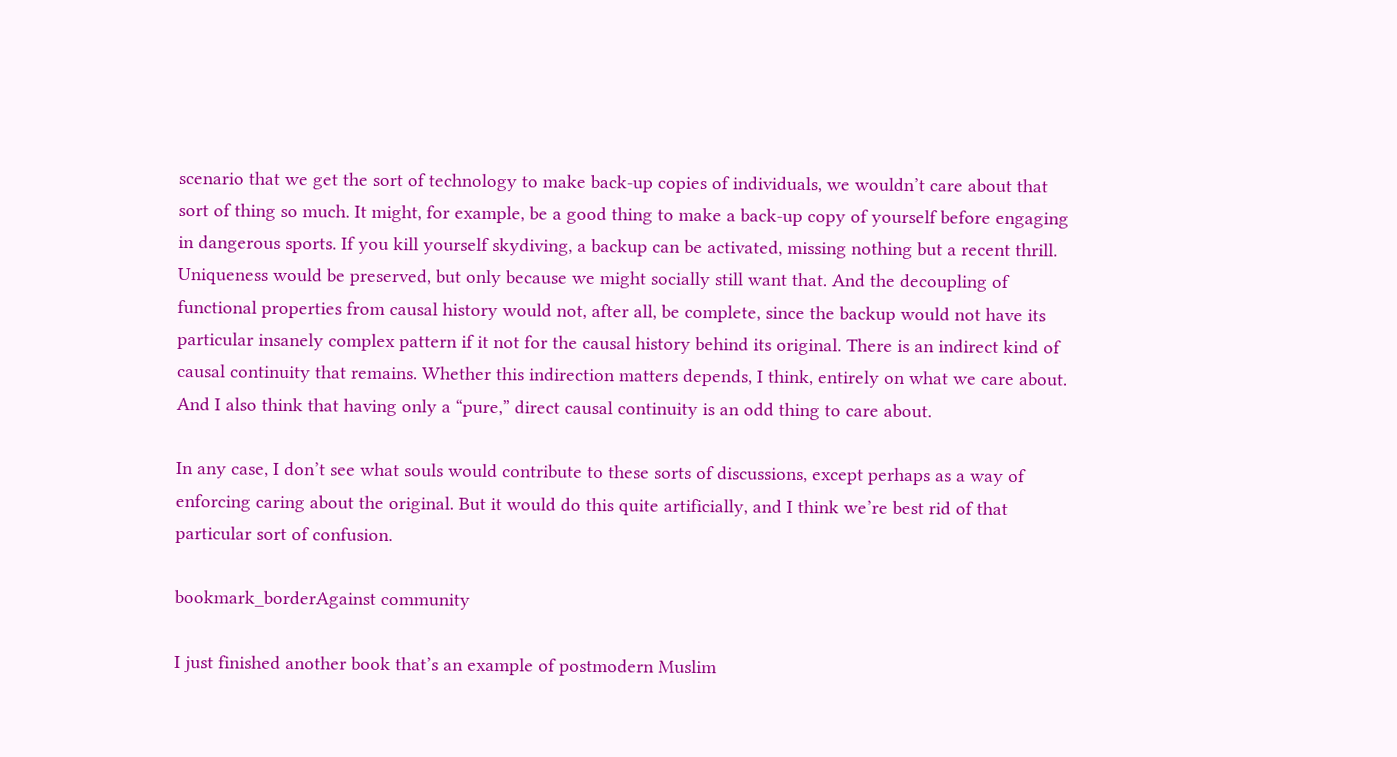scenario that we get the sort of technology to make back-up copies of individuals, we wouldn’t care about that sort of thing so much. It might, for example, be a good thing to make a back-up copy of yourself before engaging in dangerous sports. If you kill yourself skydiving, a backup can be activated, missing nothing but a recent thrill. Uniqueness would be preserved, but only because we might socially still want that. And the decoupling of functional properties from causal history would not, after all, be complete, since the backup would not have its particular insanely complex pattern if it not for the causal history behind its original. There is an indirect kind of causal continuity that remains. Whether this indirection matters depends, I think, entirely on what we care about. And I also think that having only a “pure,” direct causal continuity is an odd thing to care about.

In any case, I don’t see what souls would contribute to these sorts of discussions, except perhaps as a way of enforcing caring about the original. But it would do this quite artificially, and I think we’re best rid of that particular sort of confusion.

bookmark_borderAgainst community

I just finished another book that’s an example of postmodern Muslim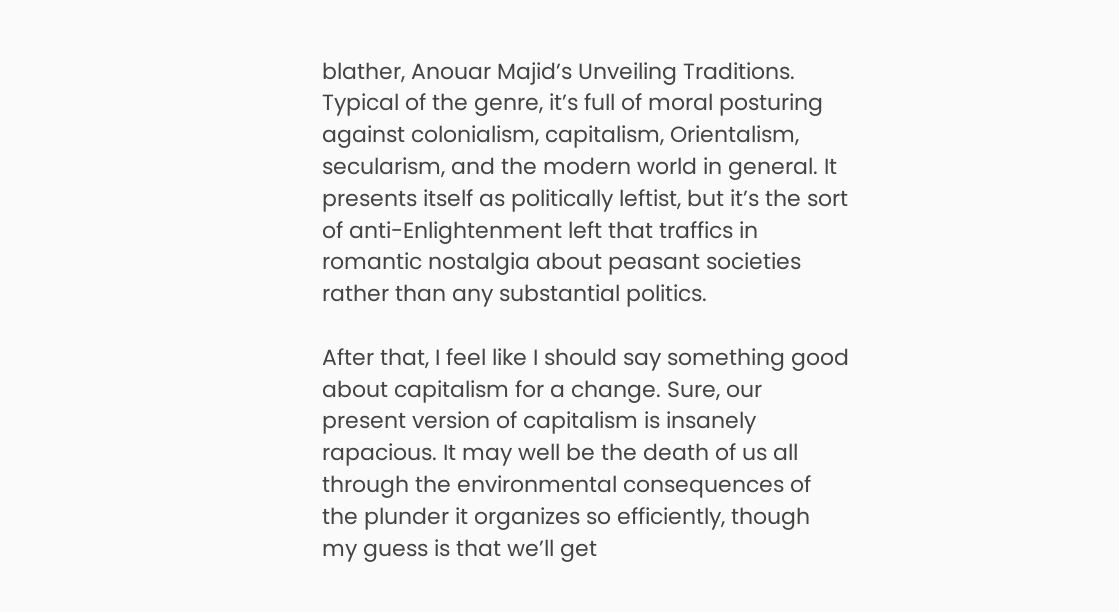blather, Anouar Majid’s Unveiling Traditions. Typical of the genre, it’s full of moral posturing against colonialism, capitalism, Orientalism, secularism, and the modern world in general. It presents itself as politically leftist, but it’s the sort of anti-Enlightenment left that traffics in romantic nostalgia about peasant societies rather than any substantial politics.

After that, I feel like I should say something good about capitalism for a change. Sure, our present version of capitalism is insanely rapacious. It may well be the death of us all through the environmental consequences of the plunder it organizes so efficiently, though my guess is that we’ll get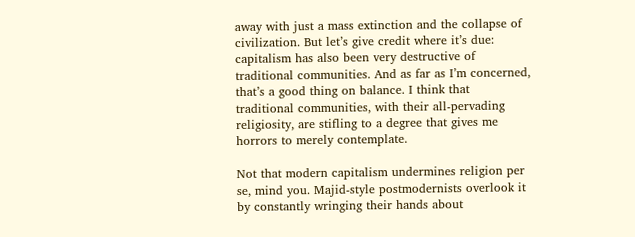away with just a mass extinction and the collapse of civilization. But let’s give credit where it’s due: capitalism has also been very destructive of traditional communities. And as far as I’m concerned, that’s a good thing on balance. I think that traditional communities, with their all-pervading religiosity, are stifling to a degree that gives me horrors to merely contemplate.

Not that modern capitalism undermines religion per se, mind you. Majid-style postmodernists overlook it by constantly wringing their hands about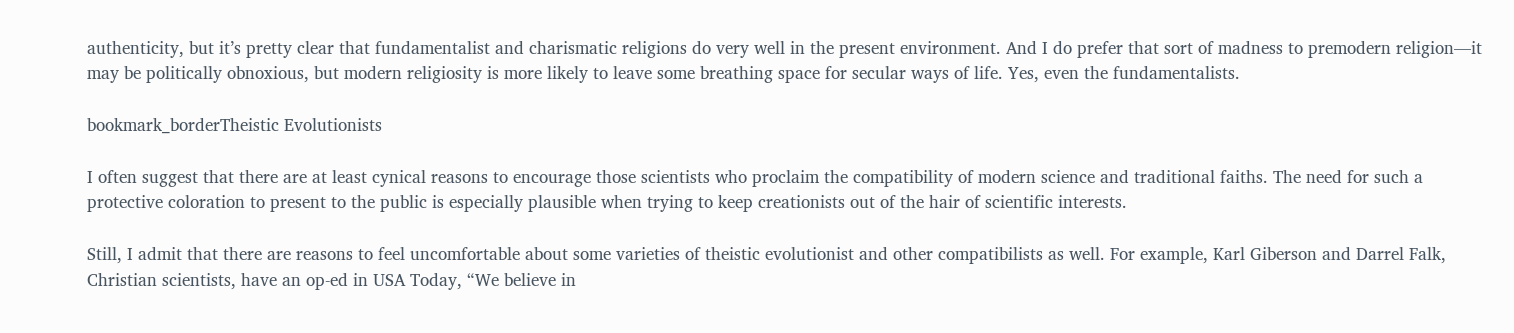authenticity, but it’s pretty clear that fundamentalist and charismatic religions do very well in the present environment. And I do prefer that sort of madness to premodern religion—it may be politically obnoxious, but modern religiosity is more likely to leave some breathing space for secular ways of life. Yes, even the fundamentalists.

bookmark_borderTheistic Evolutionists

I often suggest that there are at least cynical reasons to encourage those scientists who proclaim the compatibility of modern science and traditional faiths. The need for such a protective coloration to present to the public is especially plausible when trying to keep creationists out of the hair of scientific interests.

Still, I admit that there are reasons to feel uncomfortable about some varieties of theistic evolutionist and other compatibilists as well. For example, Karl Giberson and Darrel Falk, Christian scientists, have an op-ed in USA Today, “We believe in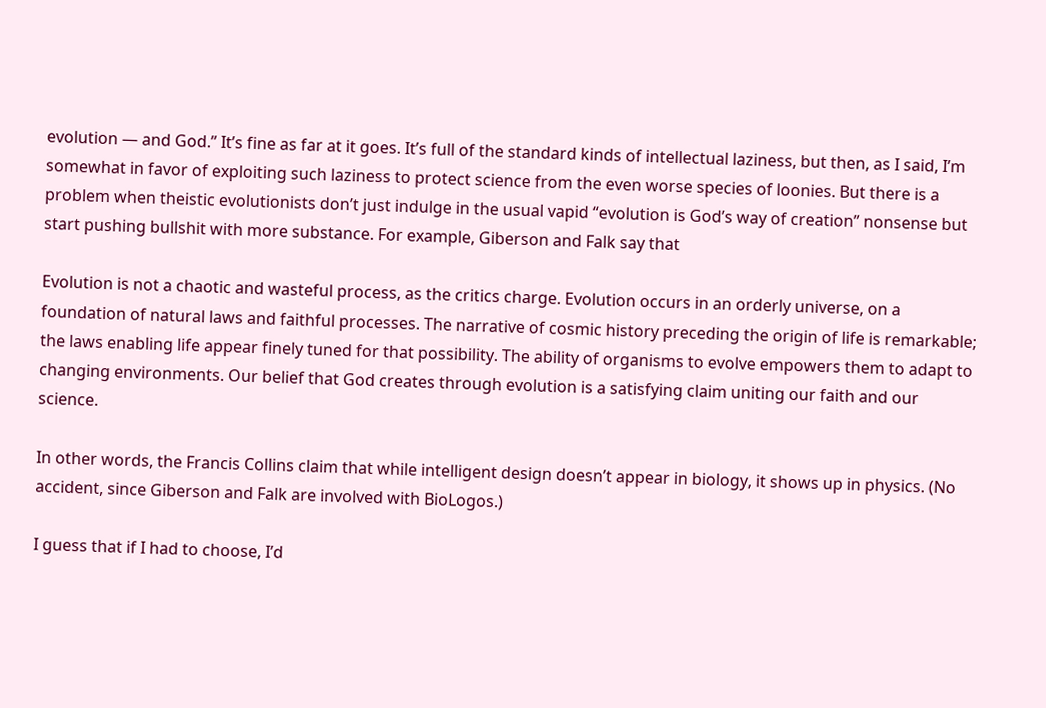evolution — and God.” It’s fine as far at it goes. It’s full of the standard kinds of intellectual laziness, but then, as I said, I’m somewhat in favor of exploiting such laziness to protect science from the even worse species of loonies. But there is a problem when theistic evolutionists don’t just indulge in the usual vapid “evolution is God’s way of creation” nonsense but start pushing bullshit with more substance. For example, Giberson and Falk say that

Evolution is not a chaotic and wasteful process, as the critics charge. Evolution occurs in an orderly universe, on a foundation of natural laws and faithful processes. The narrative of cosmic history preceding the origin of life is remarkable; the laws enabling life appear finely tuned for that possibility. The ability of organisms to evolve empowers them to adapt to changing environments. Our belief that God creates through evolution is a satisfying claim uniting our faith and our science.

In other words, the Francis Collins claim that while intelligent design doesn’t appear in biology, it shows up in physics. (No accident, since Giberson and Falk are involved with BioLogos.)

I guess that if I had to choose, I’d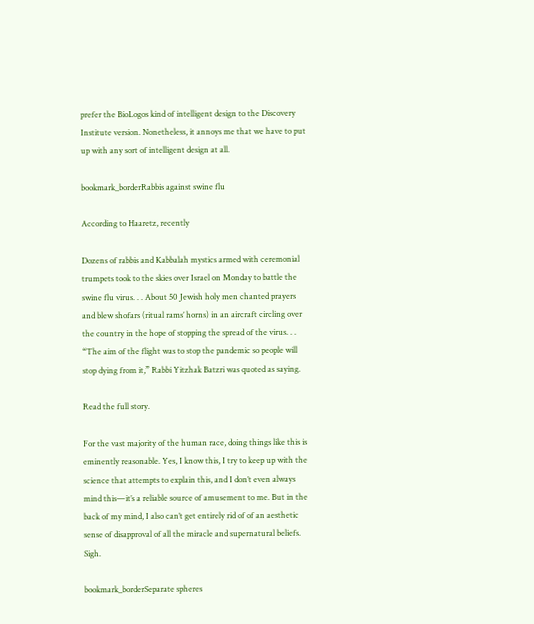prefer the BioLogos kind of intelligent design to the Discovery Institute version. Nonetheless, it annoys me that we have to put up with any sort of intelligent design at all.

bookmark_borderRabbis against swine flu

According to Haaretz, recently

Dozens of rabbis and Kabbalah mystics armed with ceremonial trumpets took to the skies over Israel on Monday to battle the swine flu virus. . . About 50 Jewish holy men chanted prayers and blew shofars (ritual rams’ horns) in an aircraft circling over the country in the hope of stopping the spread of the virus. . . “The aim of the flight was to stop the pandemic so people will stop dying from it,” Rabbi Yitzhak Batzri was quoted as saying.

Read the full story.

For the vast majority of the human race, doing things like this is eminently reasonable. Yes, I know this, I try to keep up with the science that attempts to explain this, and I don’t even always mind this—it’s a reliable source of amusement to me. But in the back of my mind, I also can’t get entirely rid of of an aesthetic sense of disapproval of all the miracle and supernatural beliefs. Sigh.

bookmark_borderSeparate spheres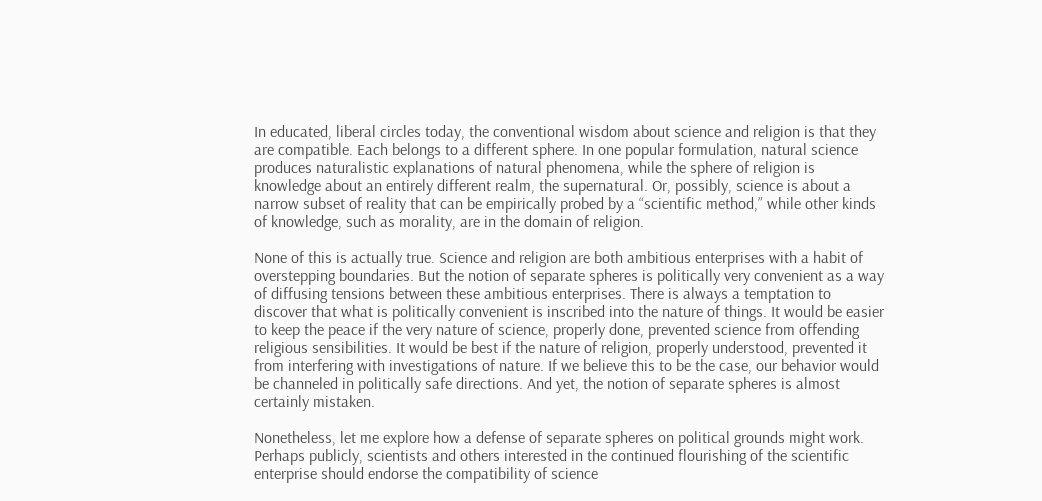In educated, liberal circles today, the conventional wisdom about science and religion is that they are compatible. Each belongs to a different sphere. In one popular formulation, natural science produces naturalistic explanations of natural phenomena, while the sphere of religion is knowledge about an entirely different realm, the supernatural. Or, possibly, science is about a narrow subset of reality that can be empirically probed by a “scientific method,” while other kinds of knowledge, such as morality, are in the domain of religion.

None of this is actually true. Science and religion are both ambitious enterprises with a habit of overstepping boundaries. But the notion of separate spheres is politically very convenient as a way of diffusing tensions between these ambitious enterprises. There is always a temptation to discover that what is politically convenient is inscribed into the nature of things. It would be easier to keep the peace if the very nature of science, properly done, prevented science from offending religious sensibilities. It would be best if the nature of religion, properly understood, prevented it from interfering with investigations of nature. If we believe this to be the case, our behavior would be channeled in politically safe directions. And yet, the notion of separate spheres is almost certainly mistaken.

Nonetheless, let me explore how a defense of separate spheres on political grounds might work. Perhaps publicly, scientists and others interested in the continued flourishing of the scientific enterprise should endorse the compatibility of science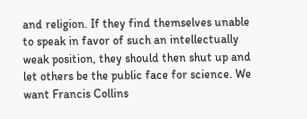and religion. If they find themselves unable to speak in favor of such an intellectually weak position, they should then shut up and let others be the public face for science. We want Francis Collins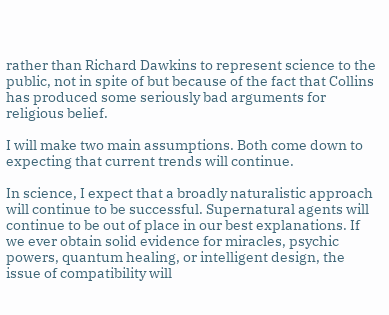rather than Richard Dawkins to represent science to the public, not in spite of but because of the fact that Collins has produced some seriously bad arguments for religious belief.

I will make two main assumptions. Both come down to expecting that current trends will continue.

In science, I expect that a broadly naturalistic approach will continue to be successful. Supernatural agents will continue to be out of place in our best explanations. If we ever obtain solid evidence for miracles, psychic powers, quantum healing, or intelligent design, the issue of compatibility will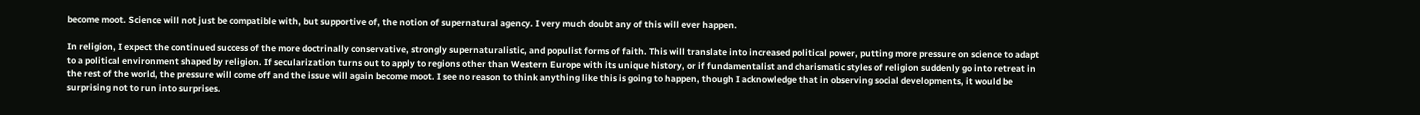become moot. Science will not just be compatible with, but supportive of, the notion of supernatural agency. I very much doubt any of this will ever happen.

In religion, I expect the continued success of the more doctrinally conservative, strongly supernaturalistic, and populist forms of faith. This will translate into increased political power, putting more pressure on science to adapt to a political environment shaped by religion. If secularization turns out to apply to regions other than Western Europe with its unique history, or if fundamentalist and charismatic styles of religion suddenly go into retreat in the rest of the world, the pressure will come off and the issue will again become moot. I see no reason to think anything like this is going to happen, though I acknowledge that in observing social developments, it would be surprising not to run into surprises.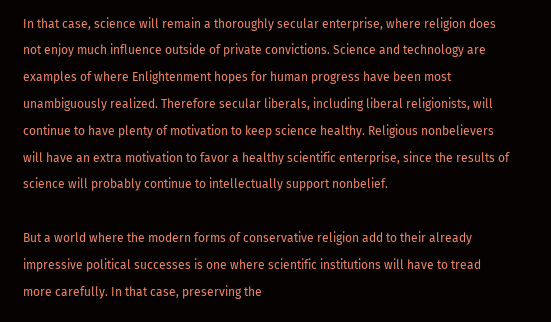In that case, science will remain a thoroughly secular enterprise, where religion does not enjoy much influence outside of private convictions. Science and technology are examples of where Enlightenment hopes for human progress have been most unambiguously realized. Therefore secular liberals, including liberal religionists, will continue to have plenty of motivation to keep science healthy. Religious nonbelievers will have an extra motivation to favor a healthy scientific enterprise, since the results of science will probably continue to intellectually support nonbelief.

But a world where the modern forms of conservative religion add to their already impressive political successes is one where scientific institutions will have to tread more carefully. In that case, preserving the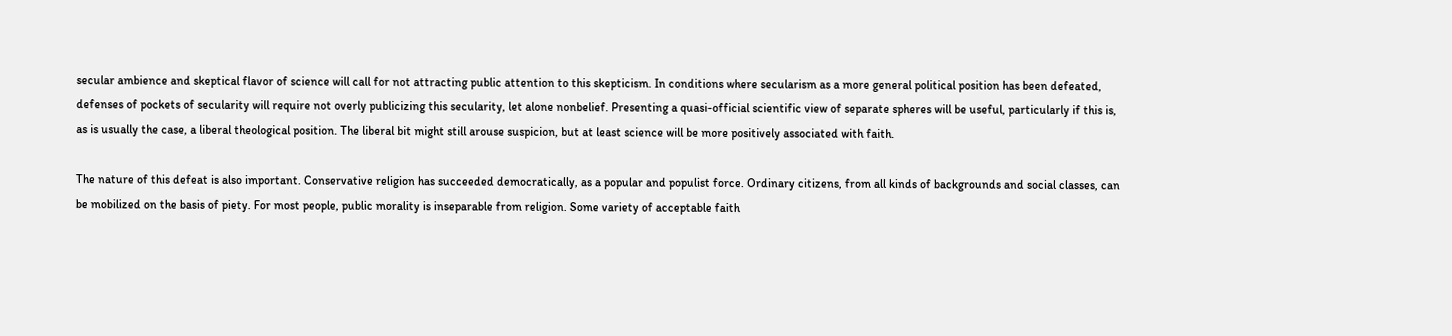secular ambience and skeptical flavor of science will call for not attracting public attention to this skepticism. In conditions where secularism as a more general political position has been defeated, defenses of pockets of secularity will require not overly publicizing this secularity, let alone nonbelief. Presenting a quasi-official scientific view of separate spheres will be useful, particularly if this is, as is usually the case, a liberal theological position. The liberal bit might still arouse suspicion, but at least science will be more positively associated with faith.

The nature of this defeat is also important. Conservative religion has succeeded democratically, as a popular and populist force. Ordinary citizens, from all kinds of backgrounds and social classes, can be mobilized on the basis of piety. For most people, public morality is inseparable from religion. Some variety of acceptable faith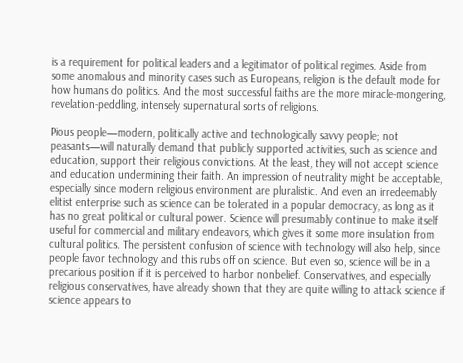is a requirement for political leaders and a legitimator of political regimes. Aside from some anomalous and minority cases such as Europeans, religion is the default mode for how humans do politics. And the most successful faiths are the more miracle-mongering, revelation-peddling, intensely supernatural sorts of religions.

Pious people—modern, politically active and technologically savvy people; not peasants—will naturally demand that publicly supported activities, such as science and education, support their religious convictions. At the least, they will not accept science and education undermining their faith. An impression of neutrality might be acceptable, especially since modern religious environment are pluralistic. And even an irredeemably elitist enterprise such as science can be tolerated in a popular democracy, as long as it has no great political or cultural power. Science will presumably continue to make itself useful for commercial and military endeavors, which gives it some more insulation from cultural politics. The persistent confusion of science with technology will also help, since people favor technology and this rubs off on science. But even so, science will be in a precarious position if it is perceived to harbor nonbelief. Conservatives, and especially religious conservatives, have already shown that they are quite willing to attack science if science appears to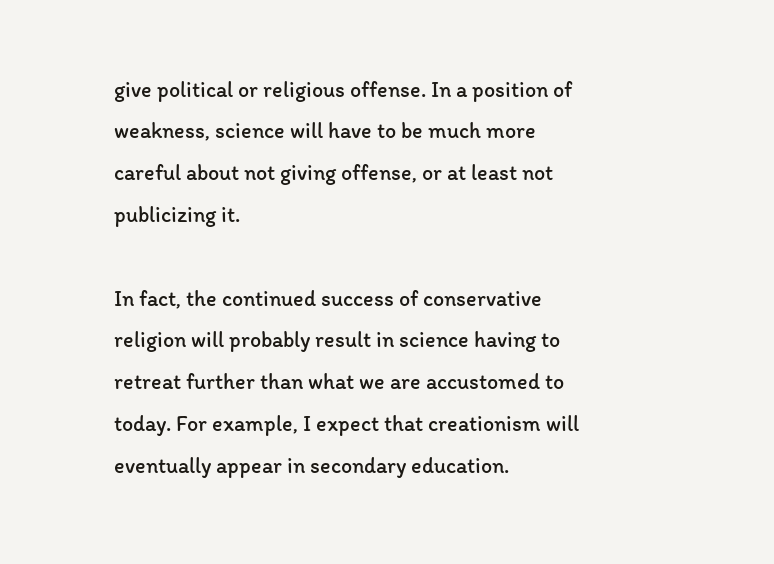give political or religious offense. In a position of weakness, science will have to be much more careful about not giving offense, or at least not publicizing it.

In fact, the continued success of conservative religion will probably result in science having to retreat further than what we are accustomed to today. For example, I expect that creationism will eventually appear in secondary education.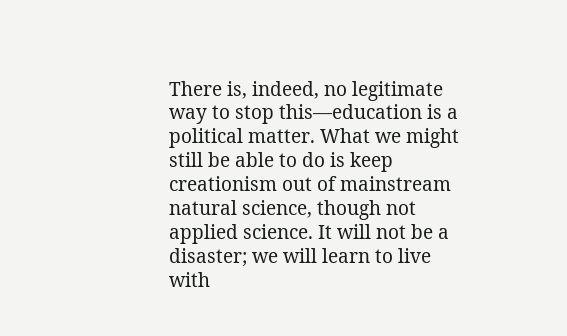There is, indeed, no legitimate way to stop this—education is a political matter. What we might still be able to do is keep creationism out of mainstream natural science, though not applied science. It will not be a disaster; we will learn to live with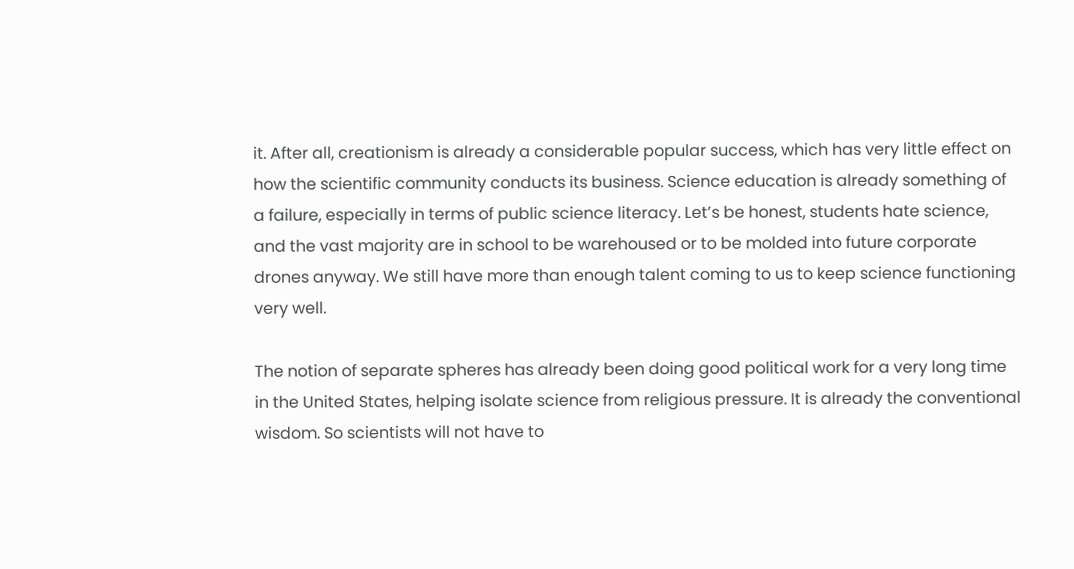it. After all, creationism is already a considerable popular success, which has very little effect on how the scientific community conducts its business. Science education is already something of a failure, especially in terms of public science literacy. Let’s be honest, students hate science, and the vast majority are in school to be warehoused or to be molded into future corporate drones anyway. We still have more than enough talent coming to us to keep science functioning very well.

The notion of separate spheres has already been doing good political work for a very long time in the United States, helping isolate science from religious pressure. It is already the conventional wisdom. So scientists will not have to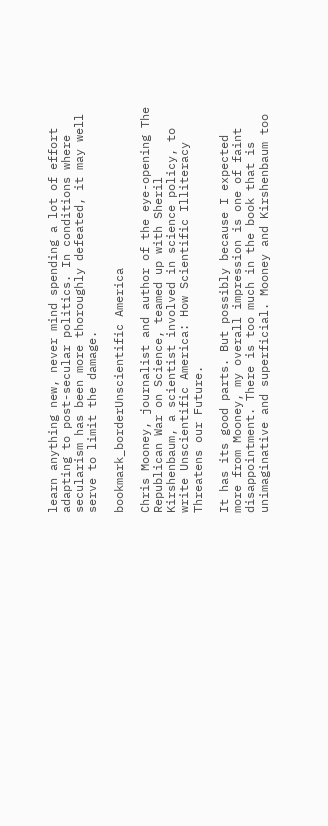learn anything new, never mind spending a lot of effort adapting to post-secular politics. In conditions where secularism has been more thoroughly defeated, it may well serve to limit the damage.

bookmark_borderUnscientific America

Chris Mooney, journalist and author of the eye-opening The Republican War on Science, teamed up with Sheril Kirshenbaum, a scientist involved in science policy, to write Unscientific America: How Scientific Illiteracy Threatens our Future.

It has its good parts. But possibly because I expected more from Mooney, my overall impression is one of faint disappointment. There is too much in the book that is unimaginative and superficial. Mooney and Kirshenbaum too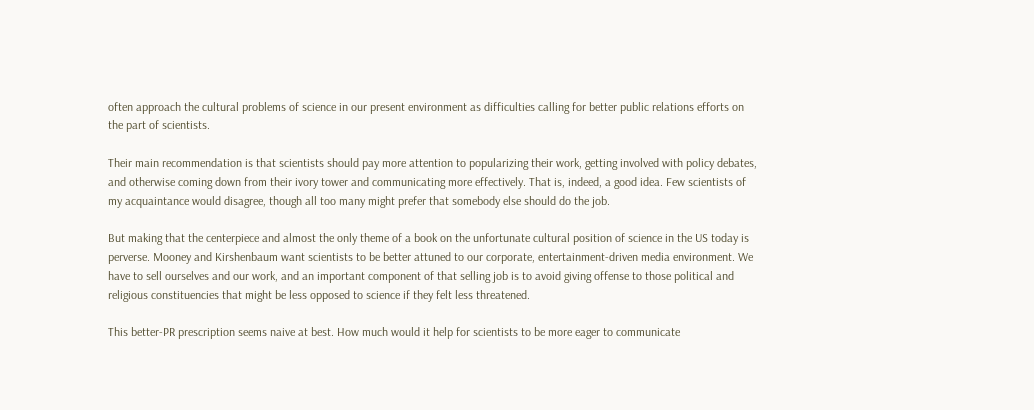often approach the cultural problems of science in our present environment as difficulties calling for better public relations efforts on the part of scientists.

Their main recommendation is that scientists should pay more attention to popularizing their work, getting involved with policy debates, and otherwise coming down from their ivory tower and communicating more effectively. That is, indeed, a good idea. Few scientists of my acquaintance would disagree, though all too many might prefer that somebody else should do the job.

But making that the centerpiece and almost the only theme of a book on the unfortunate cultural position of science in the US today is perverse. Mooney and Kirshenbaum want scientists to be better attuned to our corporate, entertainment-driven media environment. We have to sell ourselves and our work, and an important component of that selling job is to avoid giving offense to those political and religious constituencies that might be less opposed to science if they felt less threatened.

This better-PR prescription seems naive at best. How much would it help for scientists to be more eager to communicate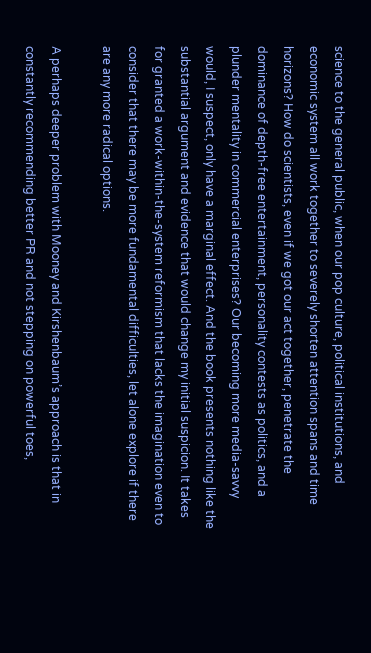science to the general public, when our pop culture, political institutions, and economic system all work together to severely shorten attention spans and time horizons? How do scientists, even if we got our act together, penetrate the dominance of depth-free entertainment, personality contests as politics, and a plunder mentality in commercial enterprises? Our becoming more media-savvy would, I suspect, only have a marginal effect. And the book presents nothing like the substantial argument and evidence that would change my initial suspicion. It takes for granted a work-within-the-system reformism that lacks the imagination even to consider that there may be more fundamental difficulties, let alone explore if there are any more radical options.

A perhaps deeper problem with Mooney and Kirshenbaum’s approach is that in constantly recommending better PR and not stepping on powerful toes,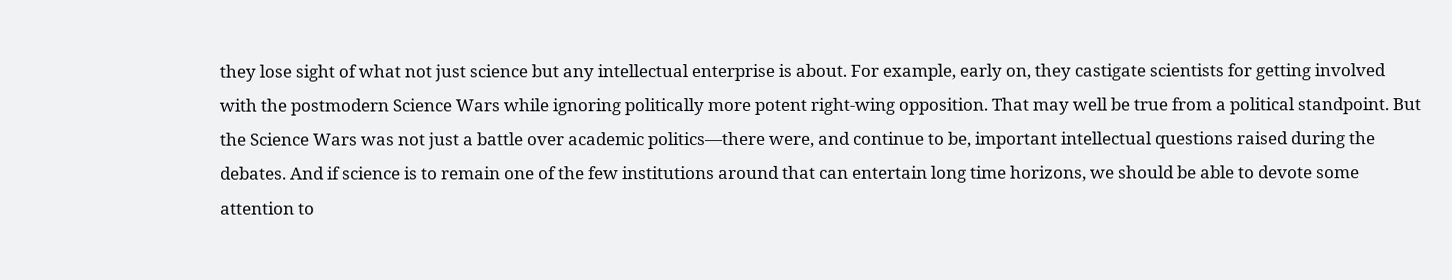they lose sight of what not just science but any intellectual enterprise is about. For example, early on, they castigate scientists for getting involved with the postmodern Science Wars while ignoring politically more potent right-wing opposition. That may well be true from a political standpoint. But the Science Wars was not just a battle over academic politics—there were, and continue to be, important intellectual questions raised during the debates. And if science is to remain one of the few institutions around that can entertain long time horizons, we should be able to devote some attention to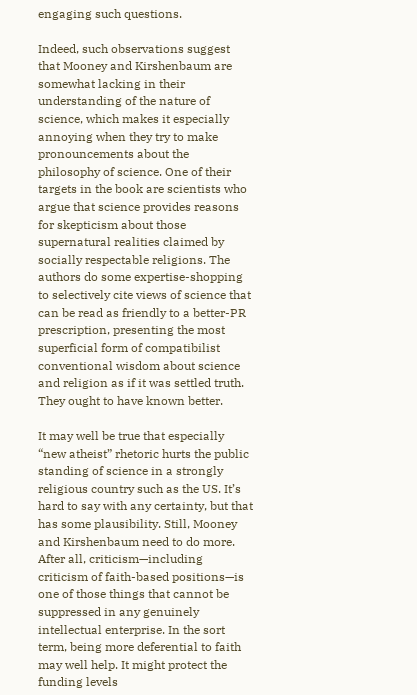engaging such questions.

Indeed, such observations suggest that Mooney and Kirshenbaum are somewhat lacking in their understanding of the nature of science, which makes it especially annoying when they try to make pronouncements about the philosophy of science. One of their targets in the book are scientists who argue that science provides reasons for skepticism about those supernatural realities claimed by socially respectable religions. The authors do some expertise-shopping to selectively cite views of science that can be read as friendly to a better-PR prescription, presenting the most superficial form of compatibilist conventional wisdom about science and religion as if it was settled truth. They ought to have known better.

It may well be true that especially “new atheist” rhetoric hurts the public standing of science in a strongly religious country such as the US. It’s hard to say with any certainty, but that has some plausibility. Still, Mooney and Kirshenbaum need to do more. After all, criticism—including criticism of faith-based positions—is one of those things that cannot be suppressed in any genuinely intellectual enterprise. In the sort term, being more deferential to faith may well help. It might protect the funding levels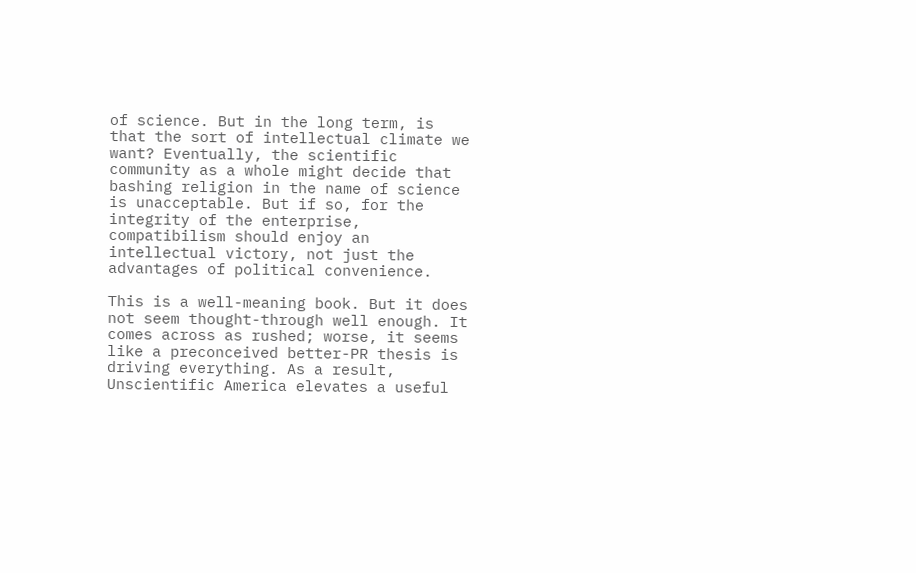of science. But in the long term, is that the sort of intellectual climate we want? Eventually, the scientific community as a whole might decide that bashing religion in the name of science is unacceptable. But if so, for the integrity of the enterprise, compatibilism should enjoy an intellectual victory, not just the advantages of political convenience.

This is a well-meaning book. But it does not seem thought-through well enough. It comes across as rushed; worse, it seems like a preconceived better-PR thesis is driving everything. As a result, Unscientific America elevates a useful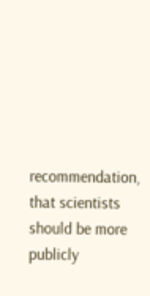recommendation, that scientists should be more publicly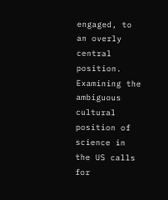engaged, to an overly central position. Examining the ambiguous cultural position of science in the US calls for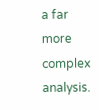a far more complex analysis.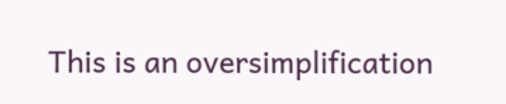This is an oversimplification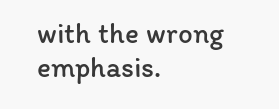with the wrong emphasis.